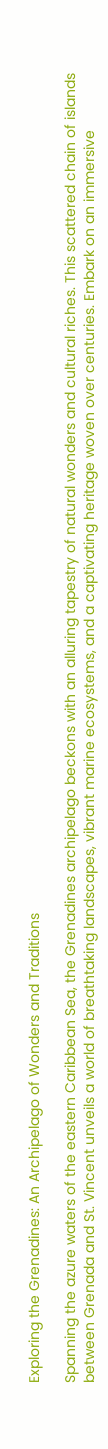Exploring the Grenadines: An Archipelago of Wonders and Traditions

Spanning the azure waters of the eastern Caribbean Sea, the Grenadines archipelago beckons with an alluring tapestry of natural wonders and cultural riches. This scattered chain of islands between Grenada and St. Vincent unveils a world of breathtaking landscapes, vibrant marine ecosystems, and a captivating heritage woven over centuries. Embark on an immersive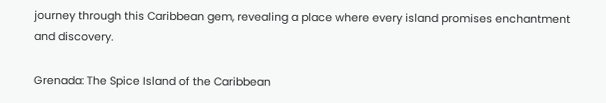journey through this Caribbean gem, revealing a place where every island promises enchantment and discovery.

Grenada: The Spice Island of the Caribbean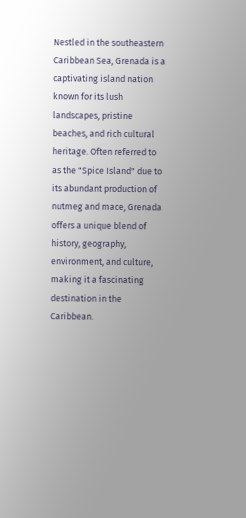Nestled in the southeastern Caribbean Sea, Grenada is a captivating island nation known for its lush landscapes, pristine beaches, and rich cultural heritage. Often referred to as the "Spice Island" due to its abundant production of nutmeg and mace, Grenada offers a unique blend of history, geography, environment, and culture, making it a fascinating destination in the Caribbean.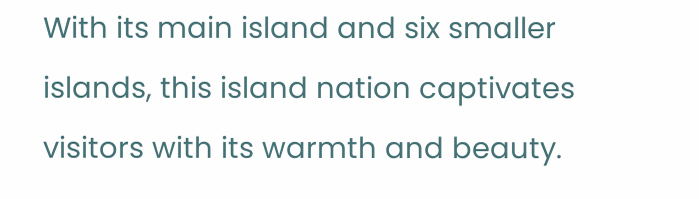With its main island and six smaller islands, this island nation captivates visitors with its warmth and beauty.